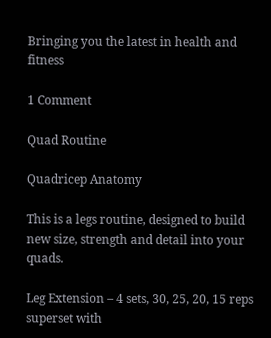Bringing you the latest in health and fitness

1 Comment

Quad Routine

Quadricep Anatomy

This is a legs routine, designed to build new size, strength and detail into your quads.

Leg Extension – 4 sets, 30, 25, 20, 15 reps superset with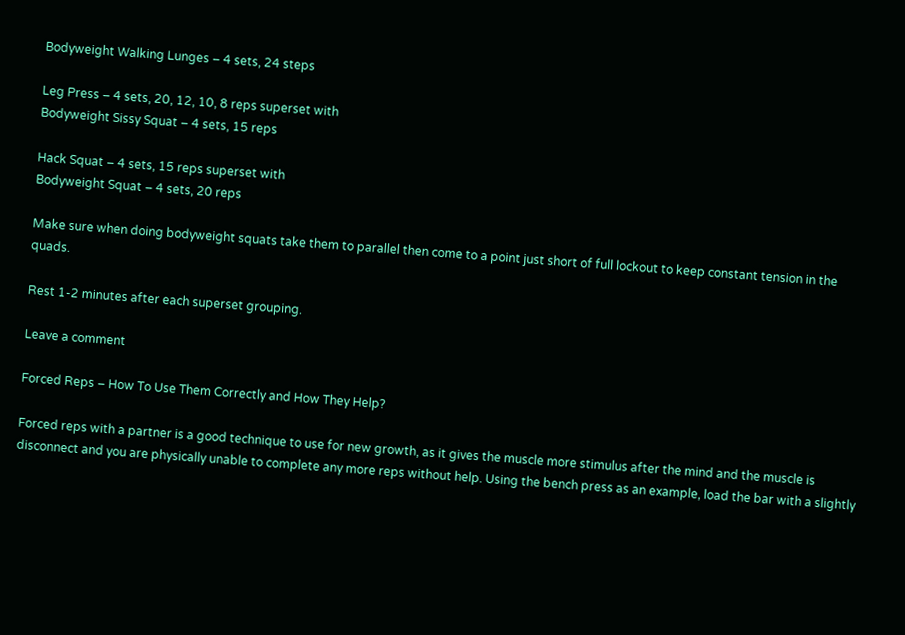Bodyweight Walking Lunges – 4 sets, 24 steps

Leg Press – 4 sets, 20, 12, 10, 8 reps superset with
Bodyweight Sissy Squat – 4 sets, 15 reps

Hack Squat – 4 sets, 15 reps superset with
Bodyweight Squat – 4 sets, 20 reps

Make sure when doing bodyweight squats take them to parallel then come to a point just short of full lockout to keep constant tension in the quads.

Rest 1-2 minutes after each superset grouping.

Leave a comment

Forced Reps – How To Use Them Correctly and How They Help?

Forced reps with a partner is a good technique to use for new growth, as it gives the muscle more stimulus after the mind and the muscle is disconnect and you are physically unable to complete any more reps without help. Using the bench press as an example, load the bar with a slightly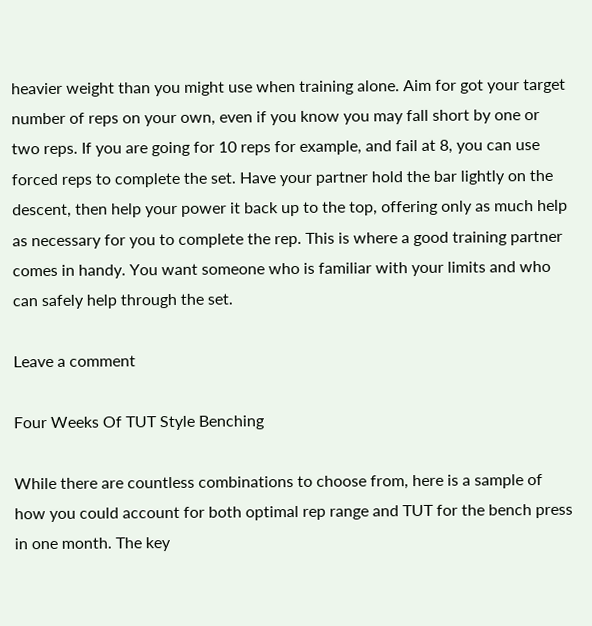heavier weight than you might use when training alone. Aim for got your target number of reps on your own, even if you know you may fall short by one or two reps. If you are going for 10 reps for example, and fail at 8, you can use forced reps to complete the set. Have your partner hold the bar lightly on the descent, then help your power it back up to the top, offering only as much help as necessary for you to complete the rep. This is where a good training partner comes in handy. You want someone who is familiar with your limits and who can safely help through the set.

Leave a comment

Four Weeks Of TUT Style Benching

While there are countless combinations to choose from, here is a sample of how you could account for both optimal rep range and TUT for the bench press in one month. The key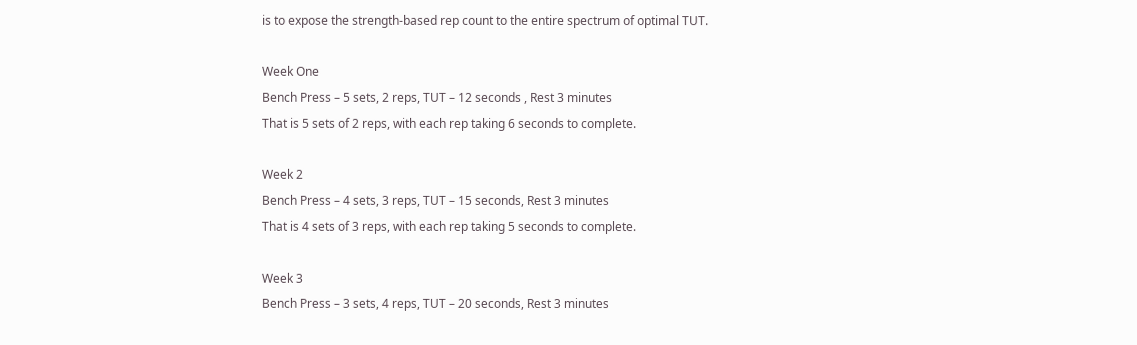is to expose the strength-based rep count to the entire spectrum of optimal TUT.

Week One
Bench Press – 5 sets, 2 reps, TUT – 12 seconds , Rest 3 minutes
That is 5 sets of 2 reps, with each rep taking 6 seconds to complete.

Week 2
Bench Press – 4 sets, 3 reps, TUT – 15 seconds, Rest 3 minutes
That is 4 sets of 3 reps, with each rep taking 5 seconds to complete.

Week 3
Bench Press – 3 sets, 4 reps, TUT – 20 seconds, Rest 3 minutes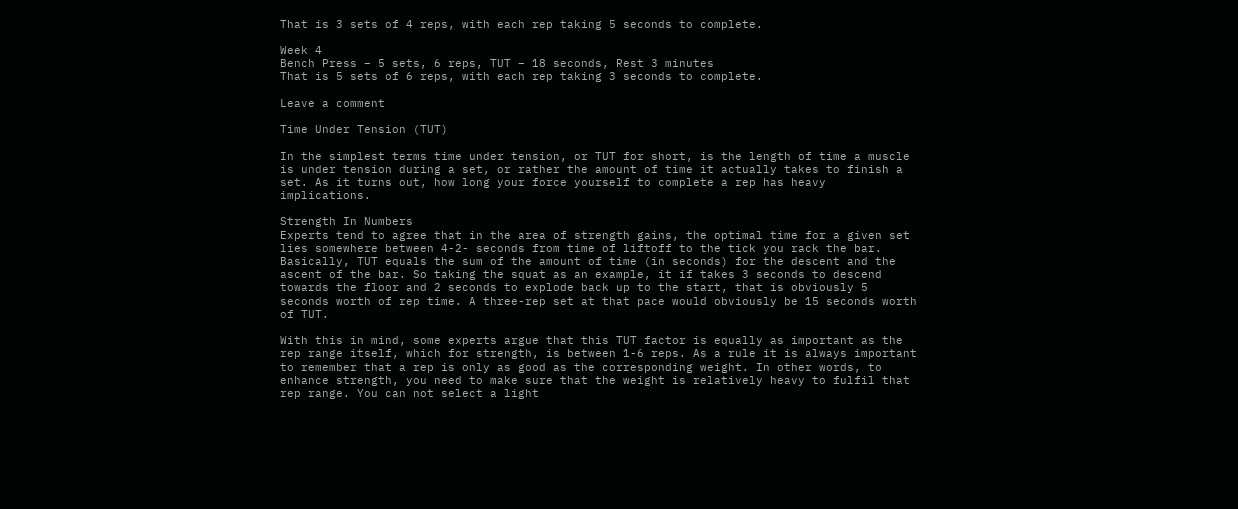That is 3 sets of 4 reps, with each rep taking 5 seconds to complete.

Week 4
Bench Press – 5 sets, 6 reps, TUT – 18 seconds, Rest 3 minutes
That is 5 sets of 6 reps, with each rep taking 3 seconds to complete.

Leave a comment

Time Under Tension (TUT)

In the simplest terms time under tension, or TUT for short, is the length of time a muscle is under tension during a set, or rather the amount of time it actually takes to finish a set. As it turns out, how long your force yourself to complete a rep has heavy implications.

Strength In Numbers
Experts tend to agree that in the area of strength gains, the optimal time for a given set lies somewhere between 4-2- seconds from time of liftoff to the tick you rack the bar. Basically, TUT equals the sum of the amount of time (in seconds) for the descent and the ascent of the bar. So taking the squat as an example, it if takes 3 seconds to descend towards the floor and 2 seconds to explode back up to the start, that is obviously 5 seconds worth of rep time. A three-rep set at that pace would obviously be 15 seconds worth of TUT.

With this in mind, some experts argue that this TUT factor is equally as important as the rep range itself, which for strength, is between 1-6 reps. As a rule it is always important to remember that a rep is only as good as the corresponding weight. In other words, to enhance strength, you need to make sure that the weight is relatively heavy to fulfil that rep range. You can not select a light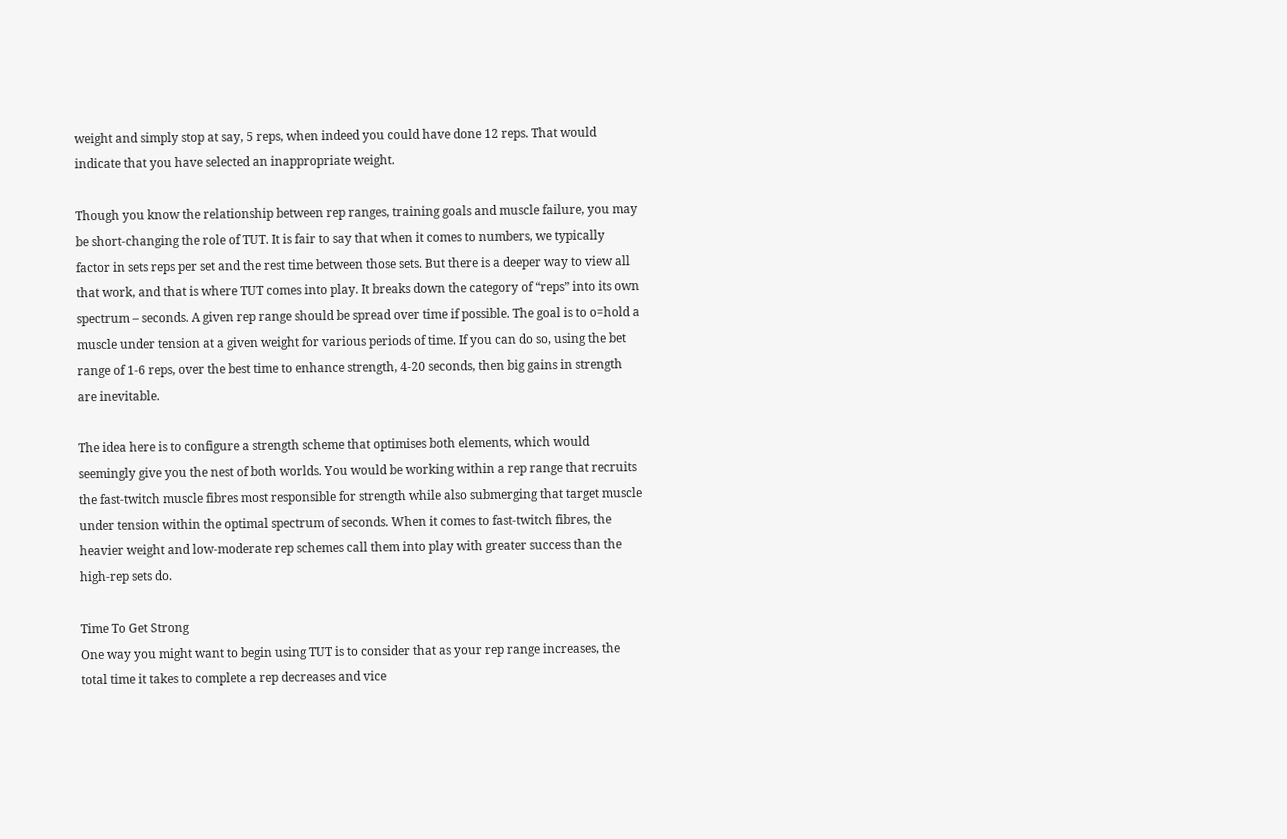weight and simply stop at say, 5 reps, when indeed you could have done 12 reps. That would indicate that you have selected an inappropriate weight.

Though you know the relationship between rep ranges, training goals and muscle failure, you may be short-changing the role of TUT. It is fair to say that when it comes to numbers, we typically factor in sets reps per set and the rest time between those sets. But there is a deeper way to view all that work, and that is where TUT comes into play. It breaks down the category of “reps” into its own spectrum – seconds. A given rep range should be spread over time if possible. The goal is to o=hold a muscle under tension at a given weight for various periods of time. If you can do so, using the bet range of 1-6 reps, over the best time to enhance strength, 4-20 seconds, then big gains in strength are inevitable.

The idea here is to configure a strength scheme that optimises both elements, which would seemingly give you the nest of both worlds. You would be working within a rep range that recruits the fast-twitch muscle fibres most responsible for strength while also submerging that target muscle under tension within the optimal spectrum of seconds. When it comes to fast-twitch fibres, the heavier weight and low-moderate rep schemes call them into play with greater success than the high-rep sets do.

Time To Get Strong
One way you might want to begin using TUT is to consider that as your rep range increases, the total time it takes to complete a rep decreases and vice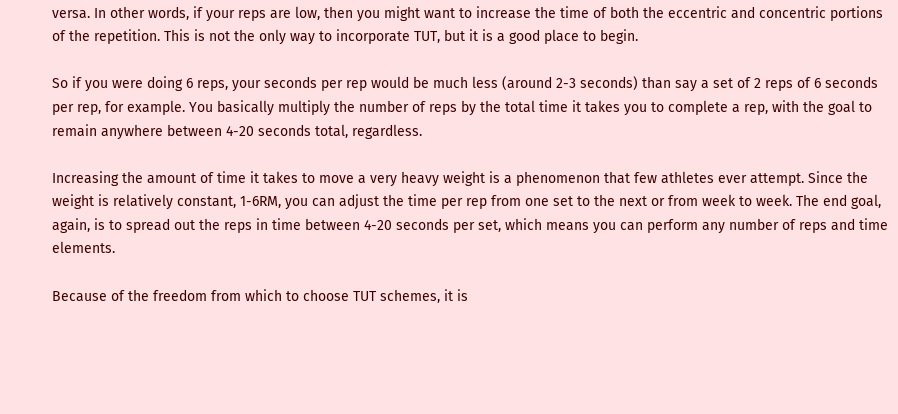versa. In other words, if your reps are low, then you might want to increase the time of both the eccentric and concentric portions of the repetition. This is not the only way to incorporate TUT, but it is a good place to begin.

So if you were doing 6 reps, your seconds per rep would be much less (around 2-3 seconds) than say a set of 2 reps of 6 seconds per rep, for example. You basically multiply the number of reps by the total time it takes you to complete a rep, with the goal to remain anywhere between 4-20 seconds total, regardless.

Increasing the amount of time it takes to move a very heavy weight is a phenomenon that few athletes ever attempt. Since the weight is relatively constant, 1-6RM, you can adjust the time per rep from one set to the next or from week to week. The end goal, again, is to spread out the reps in time between 4-20 seconds per set, which means you can perform any number of reps and time elements.

Because of the freedom from which to choose TUT schemes, it is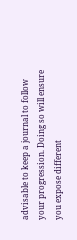advisable to keep a journal to follow your progression. Doing so will ensure you expose different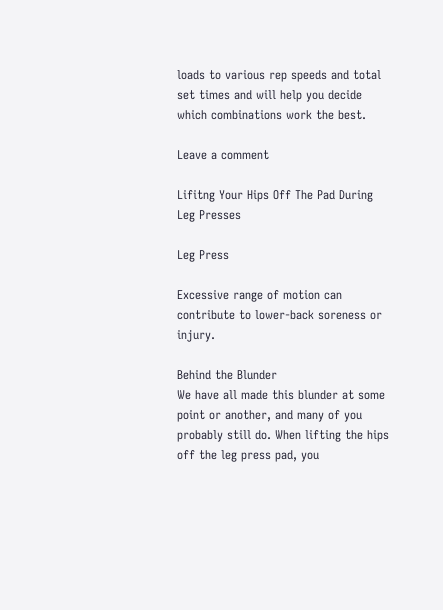loads to various rep speeds and total set times and will help you decide which combinations work the best.

Leave a comment

Lifitng Your Hips Off The Pad During Leg Presses

Leg Press

Excessive range of motion can contribute to lower-back soreness or injury.

Behind the Blunder
We have all made this blunder at some point or another, and many of you probably still do. When lifting the hips off the leg press pad, you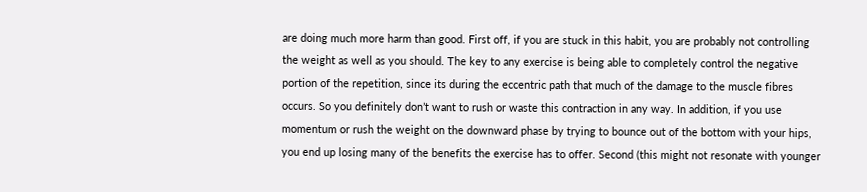are doing much more harm than good. First off, if you are stuck in this habit, you are probably not controlling the weight as well as you should. The key to any exercise is being able to completely control the negative portion of the repetition, since its during the eccentric path that much of the damage to the muscle fibres occurs. So you definitely don’t want to rush or waste this contraction in any way. In addition, if you use momentum or rush the weight on the downward phase by trying to bounce out of the bottom with your hips, you end up losing many of the benefits the exercise has to offer. Second (this might not resonate with younger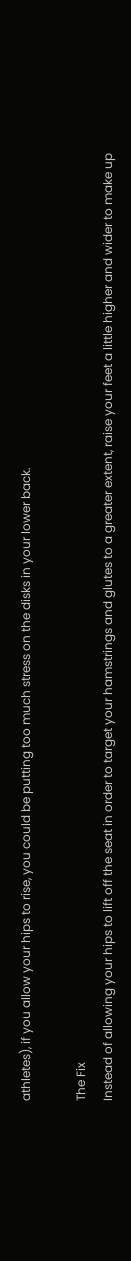athletes), if you allow your hips to rise, you could be putting too much stress on the disks in your lower back.

The Fix
Instead of allowing your hips to lift off the seat in order to target your hamstrings and glutes to a greater extent, raise your feet a little higher and wider to make up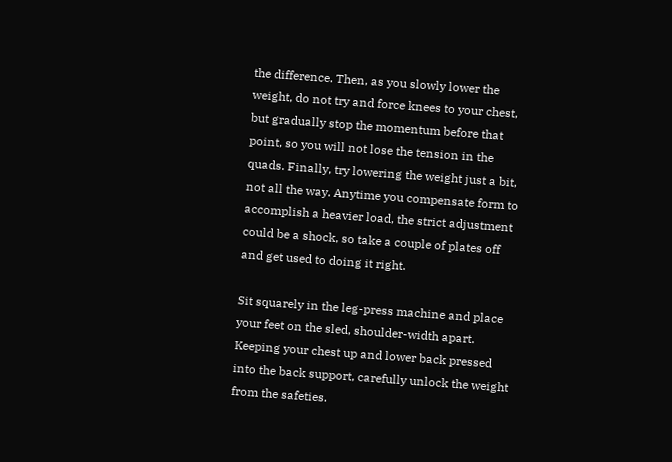the difference. Then, as you slowly lower the weight, do not try and force knees to your chest, but gradually stop the momentum before that point, so you will not lose the tension in the quads. Finally, try lowering the weight just a bit, not all the way. Anytime you compensate form to accomplish a heavier load, the strict adjustment could be a shock, so take a couple of plates off and get used to doing it right.

Sit squarely in the leg-press machine and place your feet on the sled, shoulder-width apart. Keeping your chest up and lower back pressed into the back support, carefully unlock the weight from the safeties.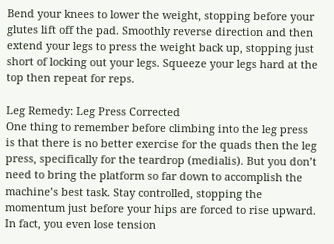Bend your knees to lower the weight, stopping before your glutes lift off the pad. Smoothly reverse direction and then extend your legs to press the weight back up, stopping just short of locking out your legs. Squeeze your legs hard at the top then repeat for reps.

Leg Remedy: Leg Press Corrected
One thing to remember before climbing into the leg press is that there is no better exercise for the quads then the leg press, specifically for the teardrop (medialis). But you don’t need to bring the platform so far down to accomplish the machine’s best task. Stay controlled, stopping the momentum just before your hips are forced to rise upward. In fact, you even lose tension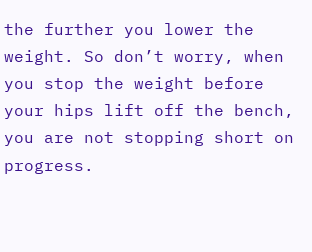the further you lower the weight. So don’t worry, when you stop the weight before your hips lift off the bench, you are not stopping short on progress.